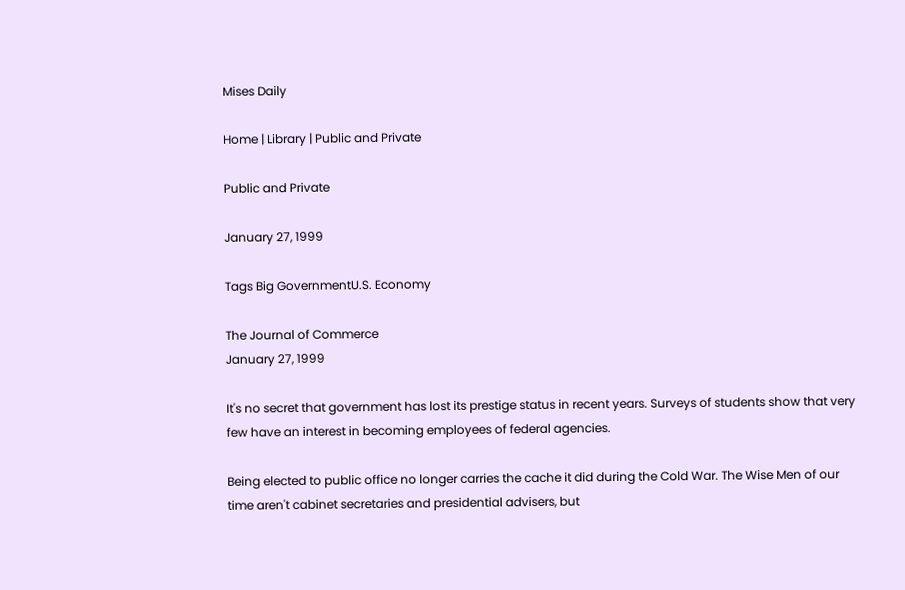Mises Daily

Home | Library | Public and Private

Public and Private

January 27, 1999

Tags Big GovernmentU.S. Economy

The Journal of Commerce
January 27, 1999

It's no secret that government has lost its prestige status in recent years. Surveys of students show that very few have an interest in becoming employees of federal agencies.

Being elected to public office no longer carries the cache it did during the Cold War. The Wise Men of our time aren't cabinet secretaries and presidential advisers, but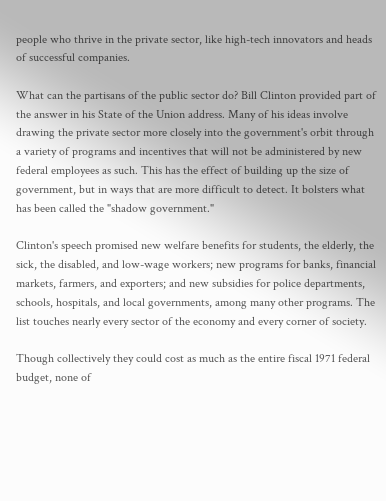people who thrive in the private sector, like high-tech innovators and heads of successful companies.

What can the partisans of the public sector do? Bill Clinton provided part of the answer in his State of the Union address. Many of his ideas involve drawing the private sector more closely into the government's orbit through a variety of programs and incentives that will not be administered by new federal employees as such. This has the effect of building up the size of government, but in ways that are more difficult to detect. It bolsters what has been called the "shadow government."

Clinton's speech promised new welfare benefits for students, the elderly, the sick, the disabled, and low-wage workers; new programs for banks, financial markets, farmers, and exporters; and new subsidies for police departments, schools, hospitals, and local governments, among many other programs. The list touches nearly every sector of the economy and every corner of society.

Though collectively they could cost as much as the entire fiscal 1971 federal budget, none of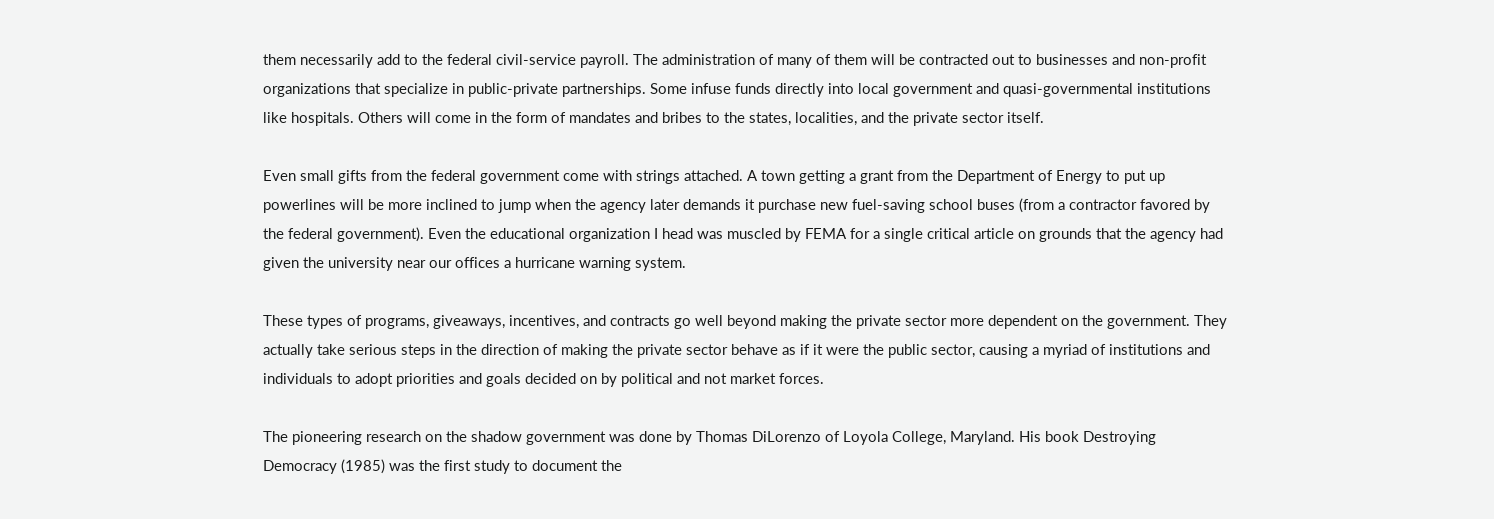them necessarily add to the federal civil-service payroll. The administration of many of them will be contracted out to businesses and non-profit organizations that specialize in public-private partnerships. Some infuse funds directly into local government and quasi-governmental institutions like hospitals. Others will come in the form of mandates and bribes to the states, localities, and the private sector itself.

Even small gifts from the federal government come with strings attached. A town getting a grant from the Department of Energy to put up powerlines will be more inclined to jump when the agency later demands it purchase new fuel-saving school buses (from a contractor favored by the federal government). Even the educational organization I head was muscled by FEMA for a single critical article on grounds that the agency had given the university near our offices a hurricane warning system.

These types of programs, giveaways, incentives, and contracts go well beyond making the private sector more dependent on the government. They actually take serious steps in the direction of making the private sector behave as if it were the public sector, causing a myriad of institutions and individuals to adopt priorities and goals decided on by political and not market forces.

The pioneering research on the shadow government was done by Thomas DiLorenzo of Loyola College, Maryland. His book Destroying Democracy (1985) was the first study to document the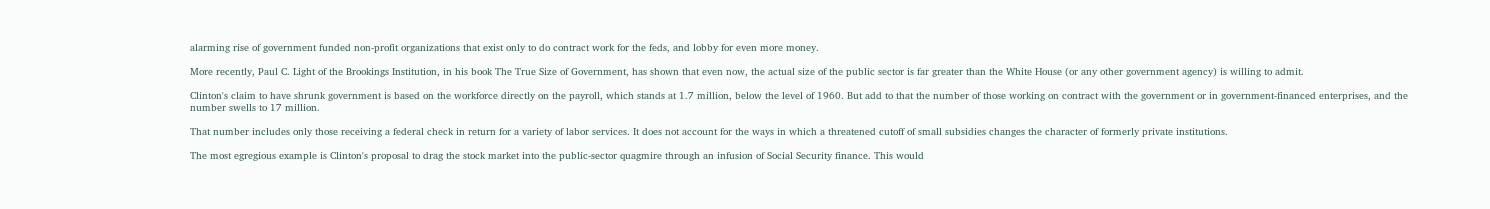alarming rise of government funded non-profit organizations that exist only to do contract work for the feds, and lobby for even more money.

More recently, Paul C. Light of the Brookings Institution, in his book The True Size of Government, has shown that even now, the actual size of the public sector is far greater than the White House (or any other government agency) is willing to admit.

Clinton's claim to have shrunk government is based on the workforce directly on the payroll, which stands at 1.7 million, below the level of 1960. But add to that the number of those working on contract with the government or in government-financed enterprises, and the number swells to 17 million.

That number includes only those receiving a federal check in return for a variety of labor services. It does not account for the ways in which a threatened cutoff of small subsidies changes the character of formerly private institutions.

The most egregious example is Clinton's proposal to drag the stock market into the public-sector quagmire through an infusion of Social Security finance. This would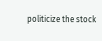politicize the stock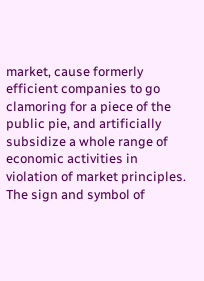market, cause formerly efficient companies to go clamoring for a piece of the public pie, and artificially subsidize a whole range of economic activities in violation of market principles. The sign and symbol of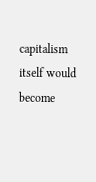capitalism itself would become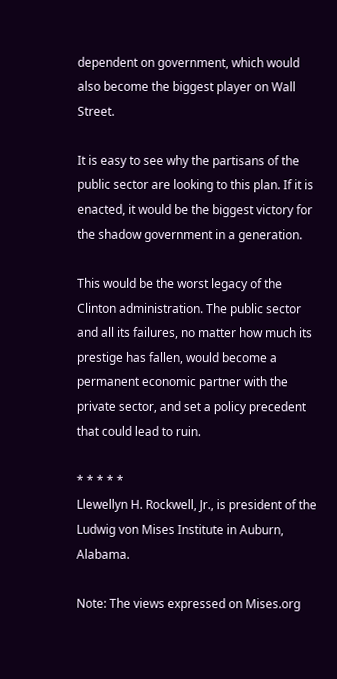dependent on government, which would also become the biggest player on Wall Street.

It is easy to see why the partisans of the public sector are looking to this plan. If it is enacted, it would be the biggest victory for the shadow government in a generation.

This would be the worst legacy of the Clinton administration. The public sector and all its failures, no matter how much its prestige has fallen, would become a permanent economic partner with the private sector, and set a policy precedent that could lead to ruin.

* * * * *
Llewellyn H. Rockwell, Jr., is president of the Ludwig von Mises Institute in Auburn, Alabama.

Note: The views expressed on Mises.org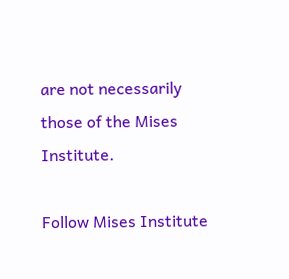are not necessarily those of the Mises Institute.

Follow Mises Institute